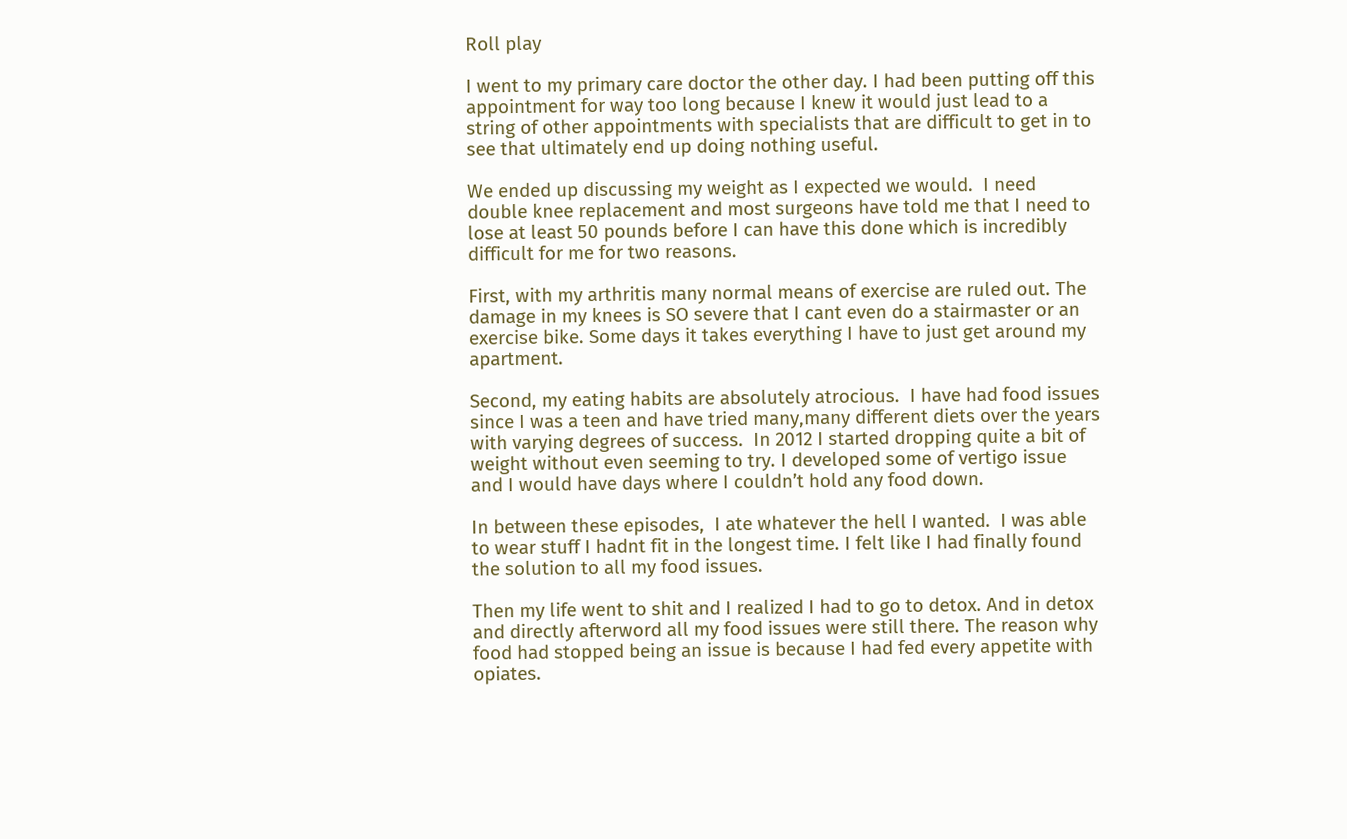Roll play

I went to my primary care doctor the other day. I had been putting off this appointment for way too long because I knew it would just lead to a string of other appointments with specialists that are difficult to get in to see that ultimately end up doing nothing useful.

We ended up discussing my weight as I expected we would.  I need double knee replacement and most surgeons have told me that I need to lose at least 50 pounds before I can have this done which is incredibly difficult for me for two reasons.

First, with my arthritis many normal means of exercise are ruled out. The damage in my knees is SO severe that I cant even do a stairmaster or an exercise bike. Some days it takes everything I have to just get around my apartment.

Second, my eating habits are absolutely atrocious.  I have had food issues since I was a teen and have tried many,many different diets over the years with varying degrees of success.  In 2012 I started dropping quite a bit of weight without even seeming to try. I developed some of vertigo issue and I would have days where I couldn’t hold any food down.

In between these episodes,  I ate whatever the hell I wanted.  I was able to wear stuff I hadnt fit in the longest time. I felt like I had finally found the solution to all my food issues.

Then my life went to shit and I realized I had to go to detox. And in detox and directly afterword all my food issues were still there. The reason why food had stopped being an issue is because I had fed every appetite with opiates.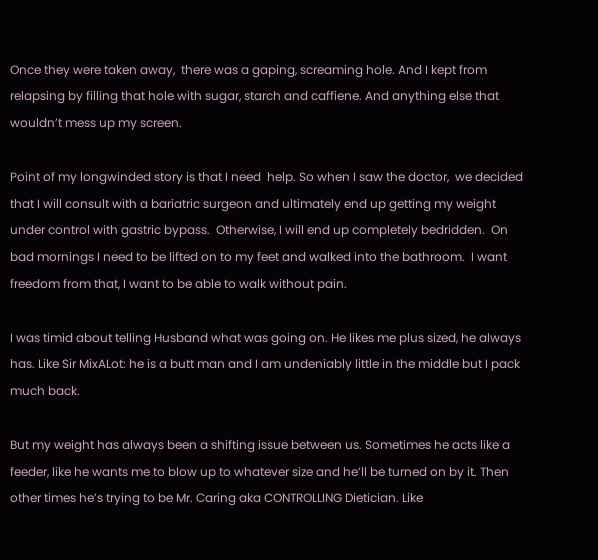Once they were taken away,  there was a gaping, screaming hole. And I kept from relapsing by filling that hole with sugar, starch and caffiene. And anything else that wouldn’t mess up my screen.

Point of my longwinded story is that I need  help. So when I saw the doctor,  we decided that I will consult with a bariatric surgeon and ultimately end up getting my weight under control with gastric bypass.  Otherwise, I will end up completely bedridden.  On bad mornings I need to be lifted on to my feet and walked into the bathroom.  I want freedom from that, I want to be able to walk without pain.

I was timid about telling Husband what was going on. He likes me plus sized, he always has. Like Sir MixALot: he is a butt man and I am undeniably little in the middle but I pack much back.

But my weight has always been a shifting issue between us. Sometimes he acts like a feeder, like he wants me to blow up to whatever size and he’ll be turned on by it. Then other times he’s trying to be Mr. Caring aka CONTROLLING Dietician. Like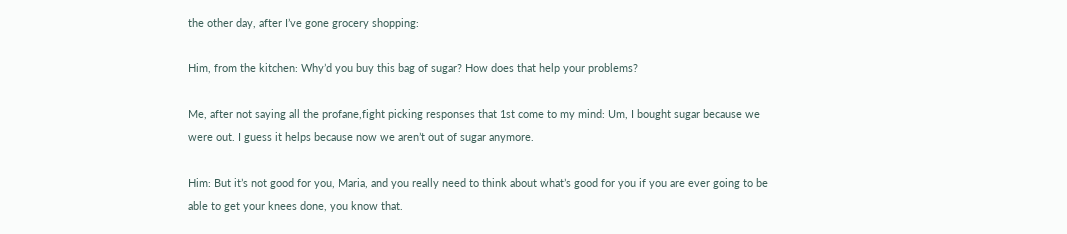the other day, after I’ve gone grocery shopping:

Him, from the kitchen: Why’d you buy this bag of sugar? How does that help your problems?

Me, after not saying all the profane,fight picking responses that 1st come to my mind: Um, I bought sugar because we were out. I guess it helps because now we aren’t out of sugar anymore.

Him: But it’s not good for you, Maria, and you really need to think about what’s good for you if you are ever going to be able to get your knees done, you know that.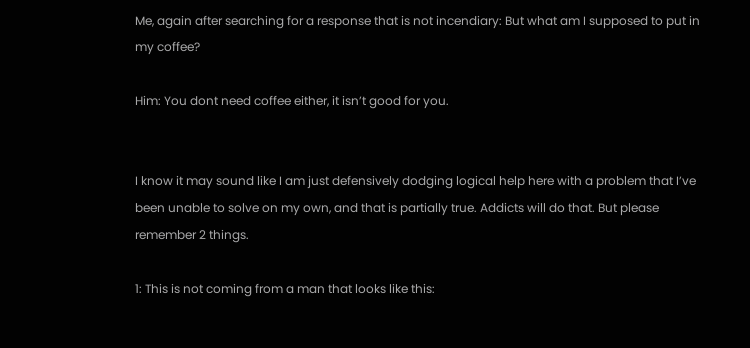Me, again after searching for a response that is not incendiary: But what am I supposed to put in my coffee?

Him: You dont need coffee either, it isn’t good for you.


I know it may sound like I am just defensively dodging logical help here with a problem that I’ve been unable to solve on my own, and that is partially true. Addicts will do that. But please remember 2 things.

1: This is not coming from a man that looks like this: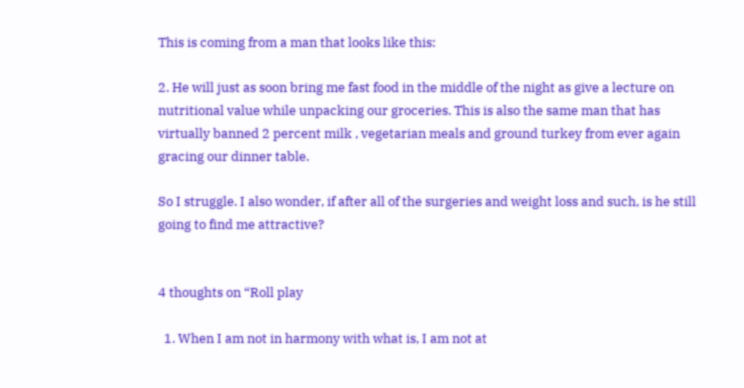This is coming from a man that looks like this:

2. He will just as soon bring me fast food in the middle of the night as give a lecture on nutritional value while unpacking our groceries. This is also the same man that has virtually banned 2 percent milk , vegetarian meals and ground turkey from ever again gracing our dinner table.

So I struggle. I also wonder, if after all of the surgeries and weight loss and such, is he still going to find me attractive?


4 thoughts on “Roll play

  1. When I am not in harmony with what is, I am not at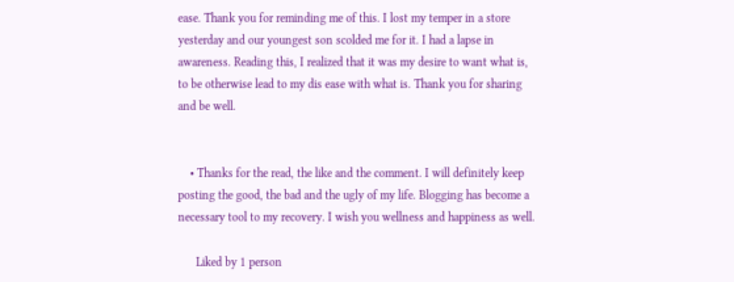ease. Thank you for reminding me of this. I lost my temper in a store yesterday and our youngest son scolded me for it. I had a lapse in awareness. Reading this, I realized that it was my desire to want what is, to be otherwise lead to my dis ease with what is. Thank you for sharing and be well.


    • Thanks for the read, the like and the comment. I will definitely keep posting the good, the bad and the ugly of my life. Blogging has become a necessary tool to my recovery. I wish you wellness and happiness as well.

      Liked by 1 person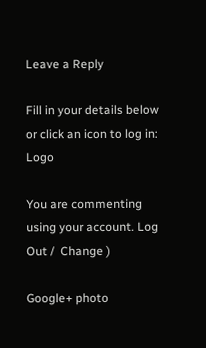Leave a Reply

Fill in your details below or click an icon to log in: Logo

You are commenting using your account. Log Out /  Change )

Google+ photo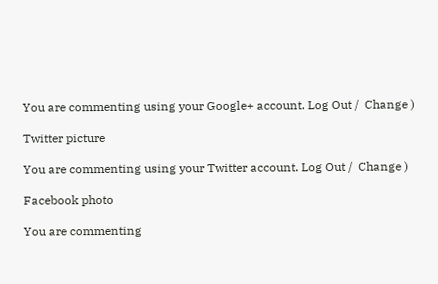You are commenting using your Google+ account. Log Out /  Change )

Twitter picture

You are commenting using your Twitter account. Log Out /  Change )

Facebook photo

You are commenting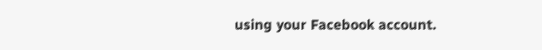using your Facebook account.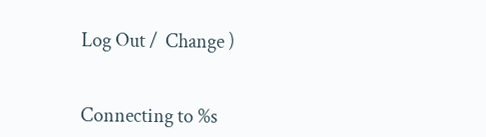Log Out /  Change )


Connecting to %s